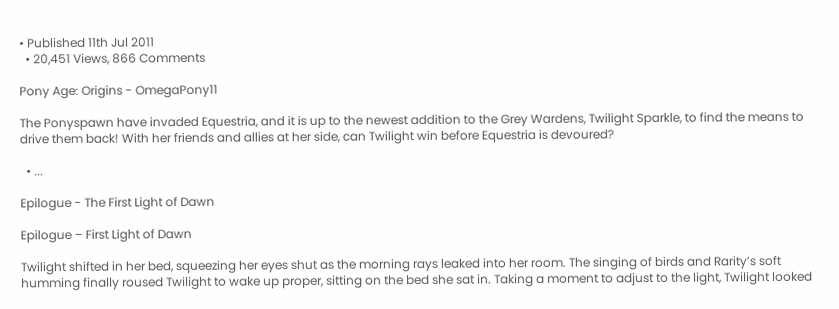• Published 11th Jul 2011
  • 20,451 Views, 866 Comments

Pony Age: Origins - OmegaPony11

The Ponyspawn have invaded Equestria, and it is up to the newest addition to the Grey Wardens, Twilight Sparkle, to find the means to drive them back! With her friends and allies at her side, can Twilight win before Equestria is devoured?

  • ...

Epilogue - The First Light of Dawn

Epilogue – First Light of Dawn

Twilight shifted in her bed, squeezing her eyes shut as the morning rays leaked into her room. The singing of birds and Rarity’s soft humming finally roused Twilight to wake up proper, sitting on the bed she sat in. Taking a moment to adjust to the light, Twilight looked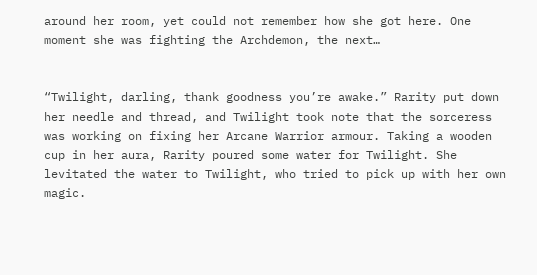around her room, yet could not remember how she got here. One moment she was fighting the Archdemon, the next…


“Twilight, darling, thank goodness you’re awake.” Rarity put down her needle and thread, and Twilight took note that the sorceress was working on fixing her Arcane Warrior armour. Taking a wooden cup in her aura, Rarity poured some water for Twilight. She levitated the water to Twilight, who tried to pick up with her own magic.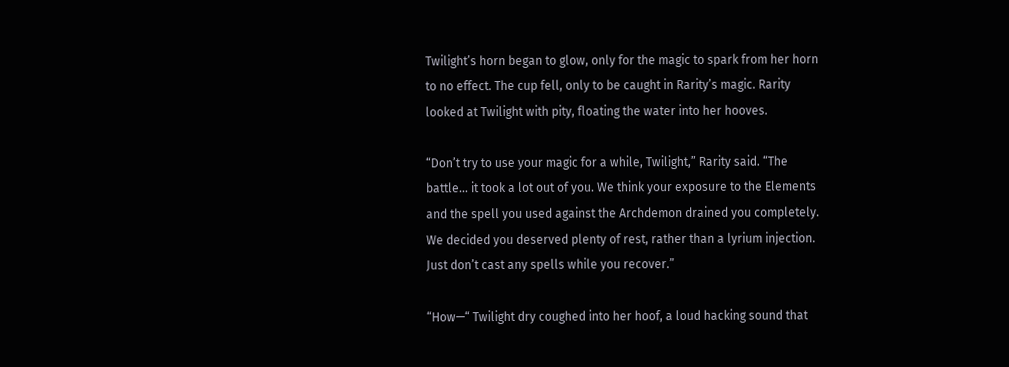Twilight’s horn began to glow, only for the magic to spark from her horn to no effect. The cup fell, only to be caught in Rarity’s magic. Rarity looked at Twilight with pity, floating the water into her hooves.

“Don’t try to use your magic for a while, Twilight,” Rarity said. “The battle… it took a lot out of you. We think your exposure to the Elements and the spell you used against the Archdemon drained you completely. We decided you deserved plenty of rest, rather than a lyrium injection. Just don’t cast any spells while you recover.”

“How—“ Twilight dry coughed into her hoof, a loud hacking sound that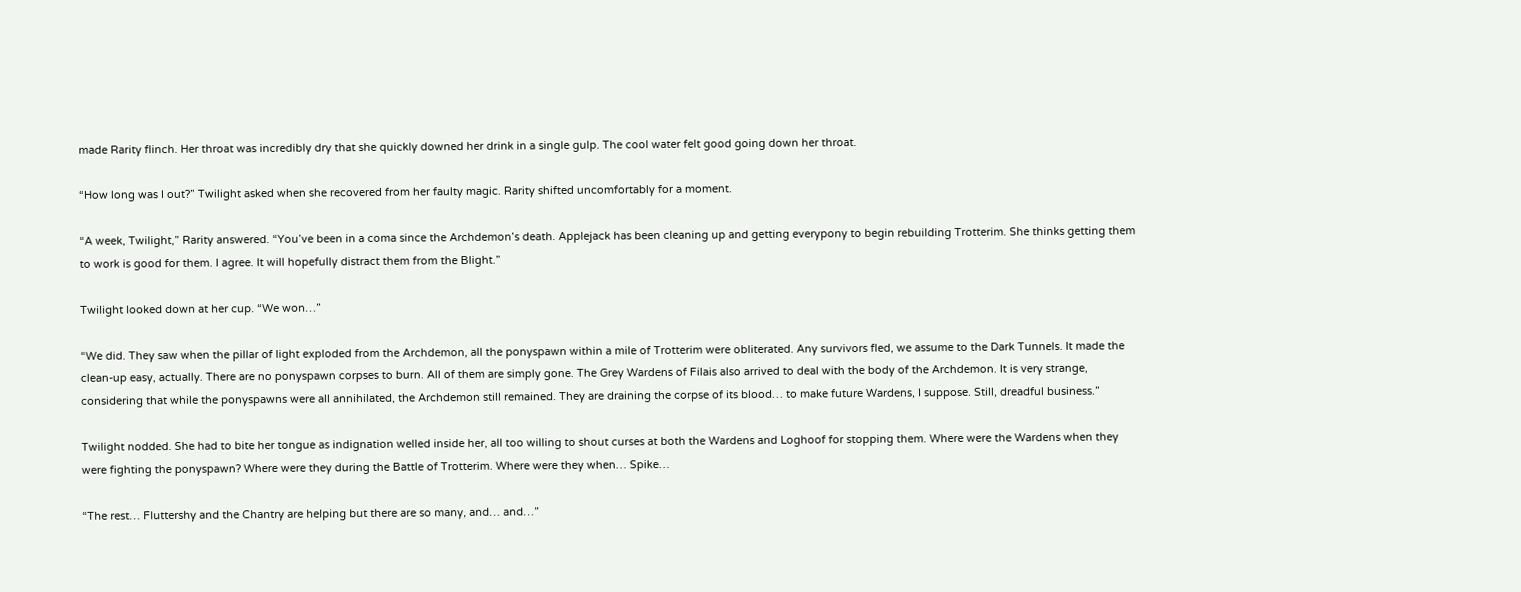made Rarity flinch. Her throat was incredibly dry that she quickly downed her drink in a single gulp. The cool water felt good going down her throat.

“How long was I out?” Twilight asked when she recovered from her faulty magic. Rarity shifted uncomfortably for a moment.

“A week, Twilight,” Rarity answered. “You’ve been in a coma since the Archdemon’s death. Applejack has been cleaning up and getting everypony to begin rebuilding Trotterim. She thinks getting them to work is good for them. I agree. It will hopefully distract them from the Blight.”

Twilight looked down at her cup. “We won…”

“We did. They saw when the pillar of light exploded from the Archdemon, all the ponyspawn within a mile of Trotterim were obliterated. Any survivors fled, we assume to the Dark Tunnels. It made the clean-up easy, actually. There are no ponyspawn corpses to burn. All of them are simply gone. The Grey Wardens of Filais also arrived to deal with the body of the Archdemon. It is very strange, considering that while the ponyspawns were all annihilated, the Archdemon still remained. They are draining the corpse of its blood… to make future Wardens, I suppose. Still, dreadful business.”

Twilight nodded. She had to bite her tongue as indignation welled inside her, all too willing to shout curses at both the Wardens and Loghoof for stopping them. Where were the Wardens when they were fighting the ponyspawn? Where were they during the Battle of Trotterim. Where were they when… Spike…

“The rest… Fluttershy and the Chantry are helping but there are so many, and… and…”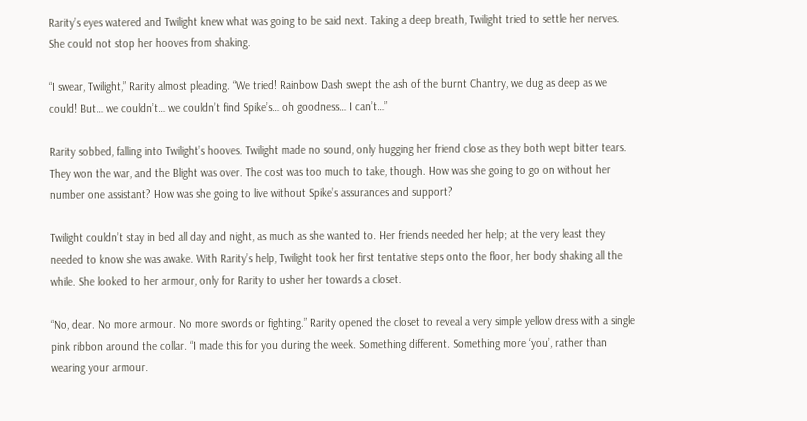Rarity’s eyes watered and Twilight knew what was going to be said next. Taking a deep breath, Twilight tried to settle her nerves. She could not stop her hooves from shaking.

“I swear, Twilight,” Rarity almost pleading. “We tried! Rainbow Dash swept the ash of the burnt Chantry, we dug as deep as we could! But… we couldn’t… we couldn’t find Spike’s… oh goodness… I can’t…”

Rarity sobbed, falling into Twilight’s hooves. Twilight made no sound, only hugging her friend close as they both wept bitter tears. They won the war, and the Blight was over. The cost was too much to take, though. How was she going to go on without her number one assistant? How was she going to live without Spike’s assurances and support?

Twilight couldn’t stay in bed all day and night, as much as she wanted to. Her friends needed her help; at the very least they needed to know she was awake. With Rarity’s help, Twilight took her first tentative steps onto the floor, her body shaking all the while. She looked to her armour, only for Rarity to usher her towards a closet.

“No, dear. No more armour. No more swords or fighting.” Rarity opened the closet to reveal a very simple yellow dress with a single pink ribbon around the collar. “I made this for you during the week. Something different. Something more ‘you’, rather than wearing your armour.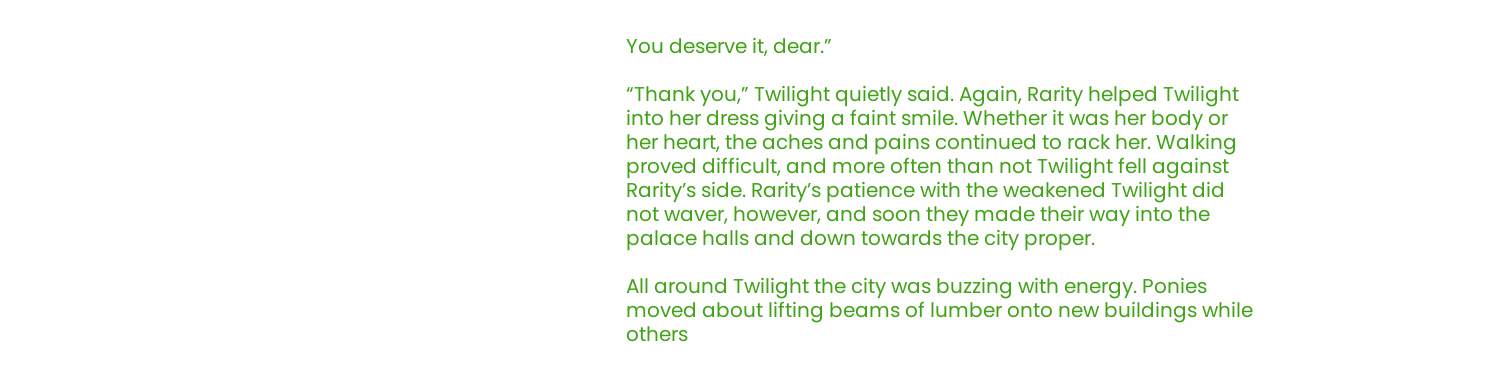You deserve it, dear.”

“Thank you,” Twilight quietly said. Again, Rarity helped Twilight into her dress giving a faint smile. Whether it was her body or her heart, the aches and pains continued to rack her. Walking proved difficult, and more often than not Twilight fell against Rarity’s side. Rarity’s patience with the weakened Twilight did not waver, however, and soon they made their way into the palace halls and down towards the city proper.

All around Twilight the city was buzzing with energy. Ponies moved about lifting beams of lumber onto new buildings while others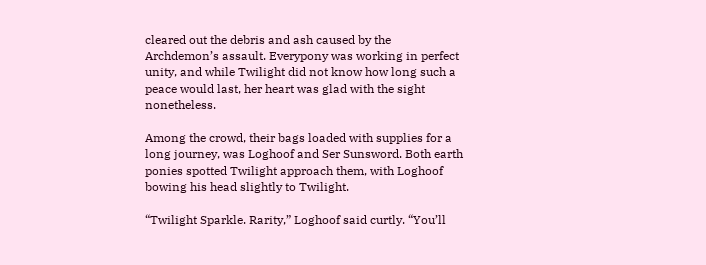cleared out the debris and ash caused by the Archdemon’s assault. Everypony was working in perfect unity, and while Twilight did not know how long such a peace would last, her heart was glad with the sight nonetheless.

Among the crowd, their bags loaded with supplies for a long journey, was Loghoof and Ser Sunsword. Both earth ponies spotted Twilight approach them, with Loghoof bowing his head slightly to Twilight.

“Twilight Sparkle. Rarity,” Loghoof said curtly. “You’ll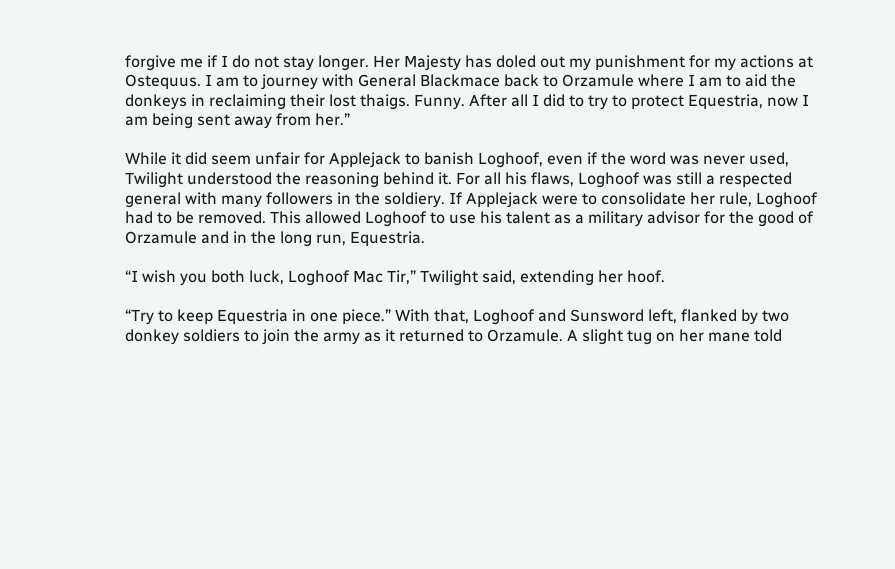forgive me if I do not stay longer. Her Majesty has doled out my punishment for my actions at Ostequus. I am to journey with General Blackmace back to Orzamule where I am to aid the donkeys in reclaiming their lost thaigs. Funny. After all I did to try to protect Equestria, now I am being sent away from her.”

While it did seem unfair for Applejack to banish Loghoof, even if the word was never used, Twilight understood the reasoning behind it. For all his flaws, Loghoof was still a respected general with many followers in the soldiery. If Applejack were to consolidate her rule, Loghoof had to be removed. This allowed Loghoof to use his talent as a military advisor for the good of Orzamule and in the long run, Equestria.

“I wish you both luck, Loghoof Mac Tir,” Twilight said, extending her hoof.

“Try to keep Equestria in one piece.” With that, Loghoof and Sunsword left, flanked by two donkey soldiers to join the army as it returned to Orzamule. A slight tug on her mane told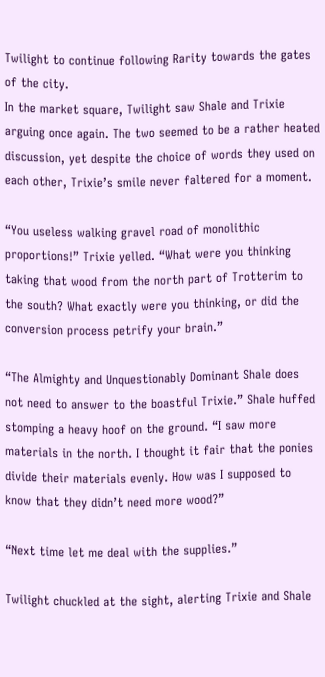Twilight to continue following Rarity towards the gates of the city.
In the market square, Twilight saw Shale and Trixie arguing once again. The two seemed to be a rather heated discussion, yet despite the choice of words they used on each other, Trixie’s smile never faltered for a moment.

“You useless walking gravel road of monolithic proportions!” Trixie yelled. “What were you thinking taking that wood from the north part of Trotterim to the south? What exactly were you thinking, or did the conversion process petrify your brain.”

“The Almighty and Unquestionably Dominant Shale does not need to answer to the boastful Trixie.” Shale huffed stomping a heavy hoof on the ground. “I saw more materials in the north. I thought it fair that the ponies divide their materials evenly. How was I supposed to know that they didn’t need more wood?”

“Next time let me deal with the supplies.”

Twilight chuckled at the sight, alerting Trixie and Shale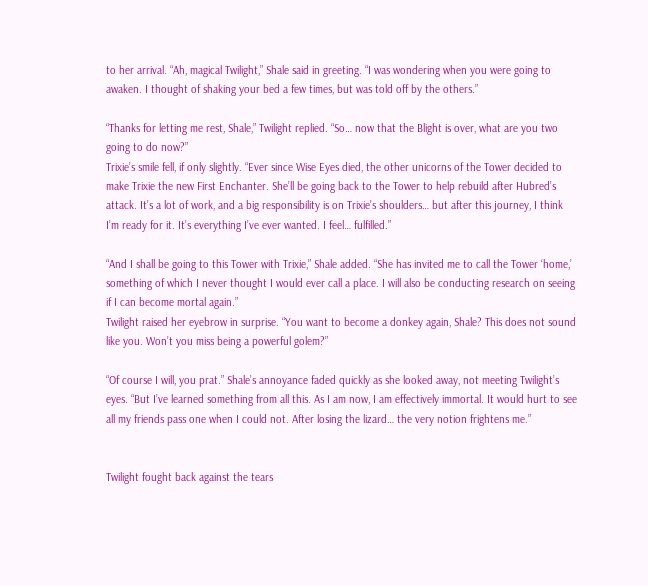to her arrival. “Ah, magical Twilight,” Shale said in greeting. “I was wondering when you were going to awaken. I thought of shaking your bed a few times, but was told off by the others.”

“Thanks for letting me rest, Shale,” Twilight replied. “So… now that the Blight is over, what are you two going to do now?”
Trixie’s smile fell, if only slightly. “Ever since Wise Eyes died, the other unicorns of the Tower decided to make Trixie the new First Enchanter. She’ll be going back to the Tower to help rebuild after Hubred’s attack. It’s a lot of work, and a big responsibility is on Trixie’s shoulders… but after this journey, I think I’m ready for it. It’s everything I’ve ever wanted. I feel… fulfilled.”

“And I shall be going to this Tower with Trixie,” Shale added. “She has invited me to call the Tower ‘home,’ something of which I never thought I would ever call a place. I will also be conducting research on seeing if I can become mortal again.”
Twilight raised her eyebrow in surprise. “You want to become a donkey again, Shale? This does not sound like you. Won’t you miss being a powerful golem?”

“Of course I will, you prat.” Shale’s annoyance faded quickly as she looked away, not meeting Twilight’s eyes. “But I’ve learned something from all this. As I am now, I am effectively immortal. It would hurt to see all my friends pass one when I could not. After losing the lizard… the very notion frightens me.”


Twilight fought back against the tears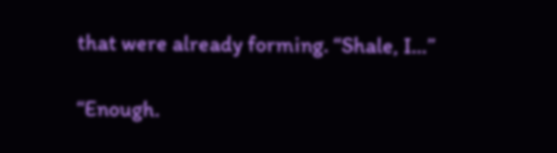that were already forming. “Shale, I…”

“Enough.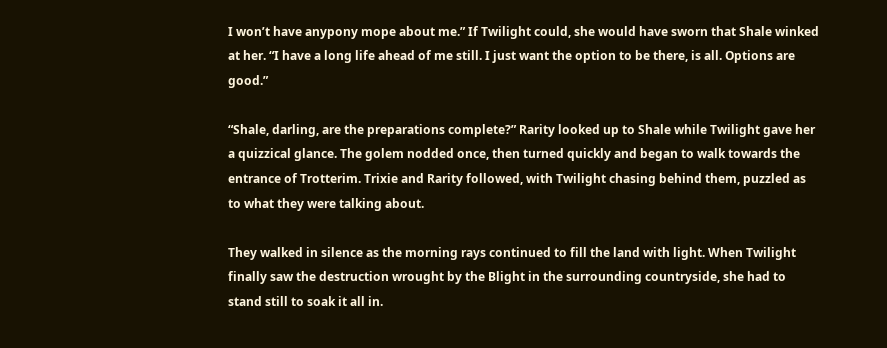I won’t have anypony mope about me.” If Twilight could, she would have sworn that Shale winked at her. “I have a long life ahead of me still. I just want the option to be there, is all. Options are good.”

“Shale, darling, are the preparations complete?” Rarity looked up to Shale while Twilight gave her a quizzical glance. The golem nodded once, then turned quickly and began to walk towards the entrance of Trotterim. Trixie and Rarity followed, with Twilight chasing behind them, puzzled as to what they were talking about.

They walked in silence as the morning rays continued to fill the land with light. When Twilight finally saw the destruction wrought by the Blight in the surrounding countryside, she had to stand still to soak it all in.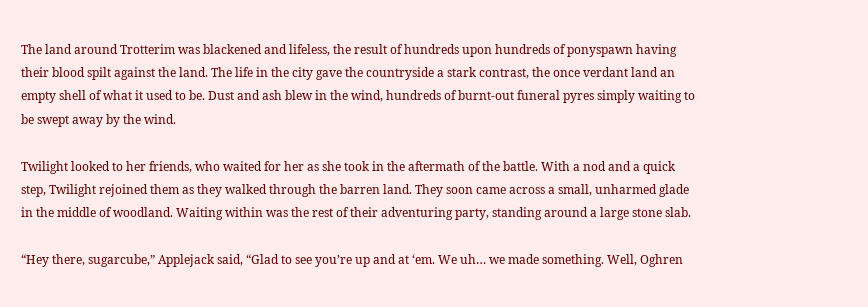The land around Trotterim was blackened and lifeless, the result of hundreds upon hundreds of ponyspawn having their blood spilt against the land. The life in the city gave the countryside a stark contrast, the once verdant land an empty shell of what it used to be. Dust and ash blew in the wind, hundreds of burnt-out funeral pyres simply waiting to be swept away by the wind.

Twilight looked to her friends, who waited for her as she took in the aftermath of the battle. With a nod and a quick step, Twilight rejoined them as they walked through the barren land. They soon came across a small, unharmed glade in the middle of woodland. Waiting within was the rest of their adventuring party, standing around a large stone slab.

“Hey there, sugarcube,” Applejack said, “Glad to see you’re up and at ‘em. We uh… we made something. Well, Oghren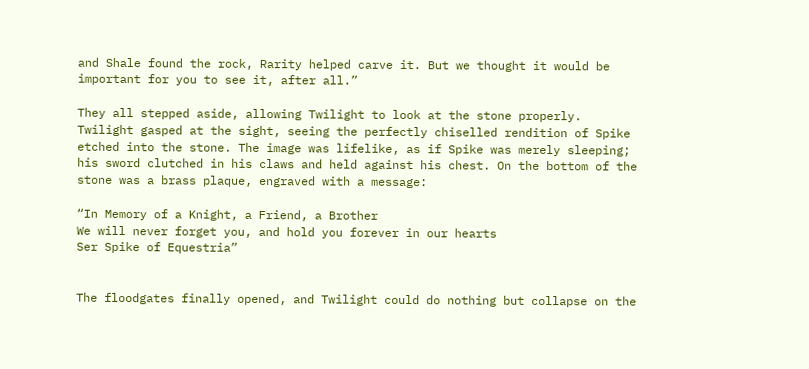and Shale found the rock, Rarity helped carve it. But we thought it would be important for you to see it, after all.”

They all stepped aside, allowing Twilight to look at the stone properly. Twilight gasped at the sight, seeing the perfectly chiselled rendition of Spike etched into the stone. The image was lifelike, as if Spike was merely sleeping; his sword clutched in his claws and held against his chest. On the bottom of the stone was a brass plaque, engraved with a message:

“In Memory of a Knight, a Friend, a Brother
We will never forget you, and hold you forever in our hearts
Ser Spike of Equestria”


The floodgates finally opened, and Twilight could do nothing but collapse on the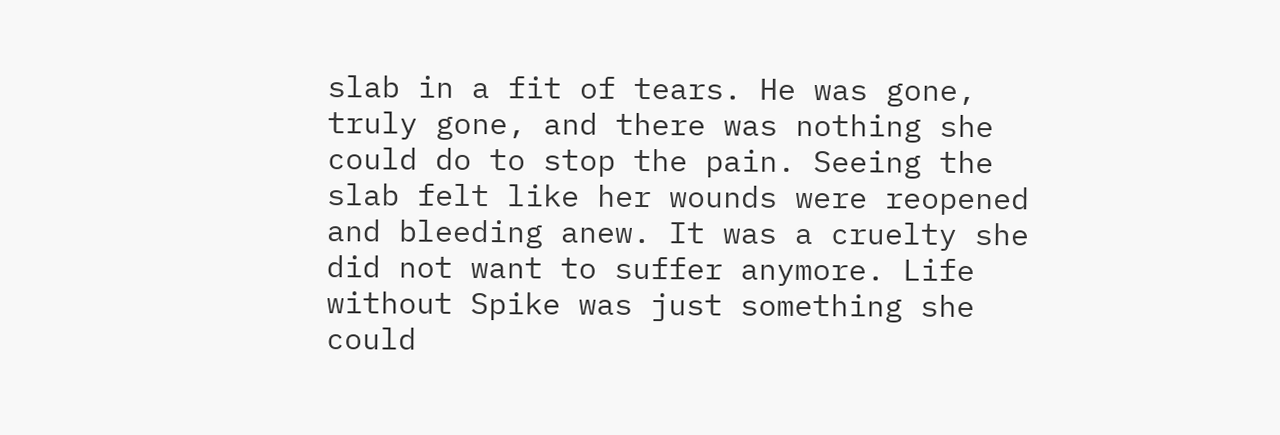slab in a fit of tears. He was gone, truly gone, and there was nothing she could do to stop the pain. Seeing the slab felt like her wounds were reopened and bleeding anew. It was a cruelty she did not want to suffer anymore. Life without Spike was just something she could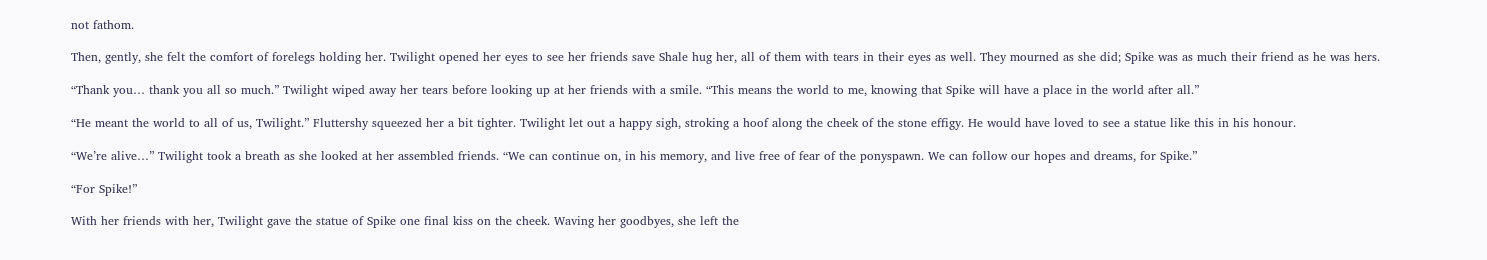not fathom.

Then, gently, she felt the comfort of forelegs holding her. Twilight opened her eyes to see her friends save Shale hug her, all of them with tears in their eyes as well. They mourned as she did; Spike was as much their friend as he was hers.

“Thank you… thank you all so much.” Twilight wiped away her tears before looking up at her friends with a smile. “This means the world to me, knowing that Spike will have a place in the world after all.”

“He meant the world to all of us, Twilight.” Fluttershy squeezed her a bit tighter. Twilight let out a happy sigh, stroking a hoof along the cheek of the stone effigy. He would have loved to see a statue like this in his honour.

“We’re alive…” Twilight took a breath as she looked at her assembled friends. “We can continue on, in his memory, and live free of fear of the ponyspawn. We can follow our hopes and dreams, for Spike.”

“For Spike!”

With her friends with her, Twilight gave the statue of Spike one final kiss on the cheek. Waving her goodbyes, she left the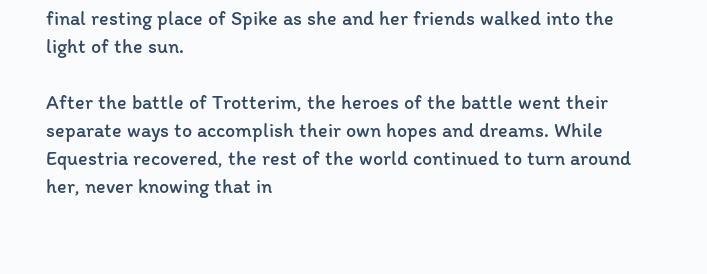final resting place of Spike as she and her friends walked into the light of the sun.

After the battle of Trotterim, the heroes of the battle went their separate ways to accomplish their own hopes and dreams. While Equestria recovered, the rest of the world continued to turn around her, never knowing that in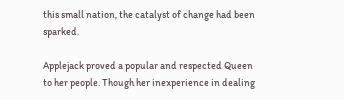this small nation, the catalyst of change had been sparked.

Applejack proved a popular and respected Queen to her people. Though her inexperience in dealing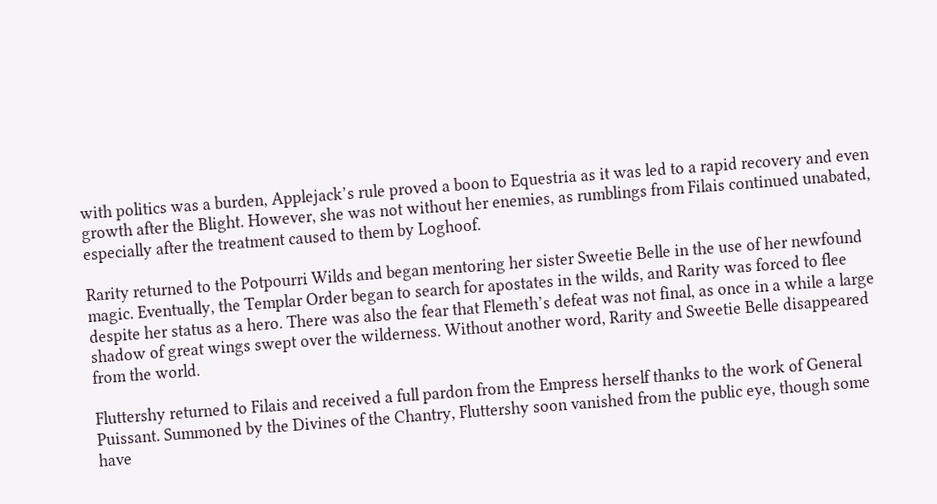with politics was a burden, Applejack’s rule proved a boon to Equestria as it was led to a rapid recovery and even growth after the Blight. However, she was not without her enemies, as rumblings from Filais continued unabated, especially after the treatment caused to them by Loghoof.

Rarity returned to the Potpourri Wilds and began mentoring her sister Sweetie Belle in the use of her newfound magic. Eventually, the Templar Order began to search for apostates in the wilds, and Rarity was forced to flee despite her status as a hero. There was also the fear that Flemeth’s defeat was not final, as once in a while a large shadow of great wings swept over the wilderness. Without another word, Rarity and Sweetie Belle disappeared from the world.

Fluttershy returned to Filais and received a full pardon from the Empress herself thanks to the work of General Puissant. Summoned by the Divines of the Chantry, Fluttershy soon vanished from the public eye, though some have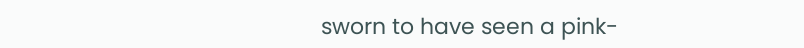sworn to have seen a pink-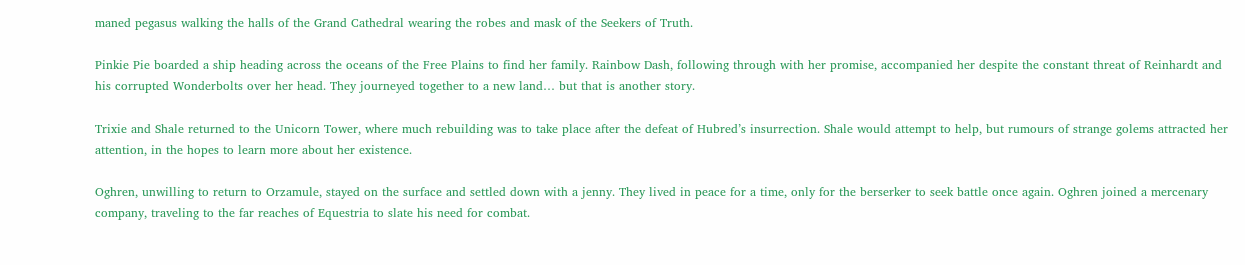maned pegasus walking the halls of the Grand Cathedral wearing the robes and mask of the Seekers of Truth.

Pinkie Pie boarded a ship heading across the oceans of the Free Plains to find her family. Rainbow Dash, following through with her promise, accompanied her despite the constant threat of Reinhardt and his corrupted Wonderbolts over her head. They journeyed together to a new land… but that is another story.

Trixie and Shale returned to the Unicorn Tower, where much rebuilding was to take place after the defeat of Hubred’s insurrection. Shale would attempt to help, but rumours of strange golems attracted her attention, in the hopes to learn more about her existence.

Oghren, unwilling to return to Orzamule, stayed on the surface and settled down with a jenny. They lived in peace for a time, only for the berserker to seek battle once again. Oghren joined a mercenary company, traveling to the far reaches of Equestria to slate his need for combat.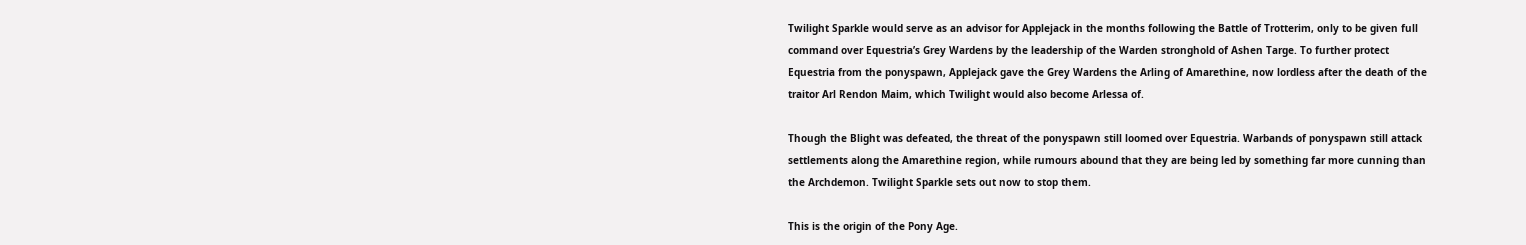Twilight Sparkle would serve as an advisor for Applejack in the months following the Battle of Trotterim, only to be given full command over Equestria’s Grey Wardens by the leadership of the Warden stronghold of Ashen Targe. To further protect Equestria from the ponyspawn, Applejack gave the Grey Wardens the Arling of Amarethine, now lordless after the death of the traitor Arl Rendon Maim, which Twilight would also become Arlessa of.

Though the Blight was defeated, the threat of the ponyspawn still loomed over Equestria. Warbands of ponyspawn still attack settlements along the Amarethine region, while rumours abound that they are being led by something far more cunning than the Archdemon. Twilight Sparkle sets out now to stop them.

This is the origin of the Pony Age.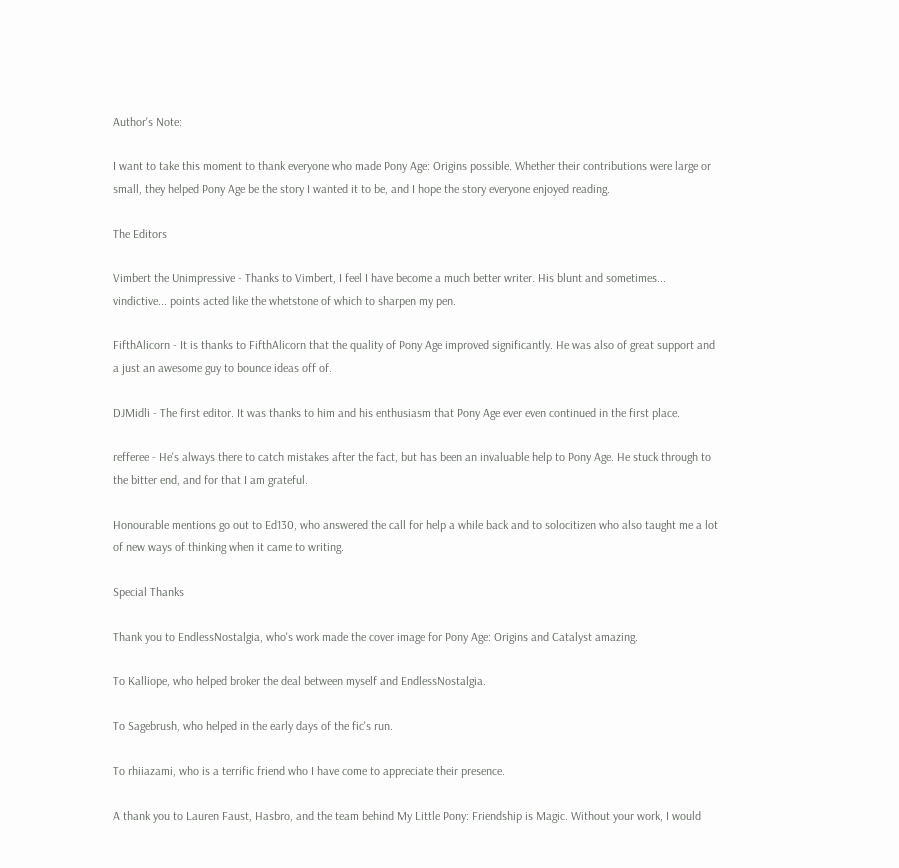Author's Note:

I want to take this moment to thank everyone who made Pony Age: Origins possible. Whether their contributions were large or small, they helped Pony Age be the story I wanted it to be, and I hope the story everyone enjoyed reading.

The Editors

Vimbert the Unimpressive - Thanks to Vimbert, I feel I have become a much better writer. His blunt and sometimes... vindictive... points acted like the whetstone of which to sharpen my pen.

FifthAlicorn - It is thanks to FifthAlicorn that the quality of Pony Age improved significantly. He was also of great support and a just an awesome guy to bounce ideas off of.

DJMidli - The first editor. It was thanks to him and his enthusiasm that Pony Age ever even continued in the first place.

refferee - He's always there to catch mistakes after the fact, but has been an invaluable help to Pony Age. He stuck through to the bitter end, and for that I am grateful.

Honourable mentions go out to Ed130, who answered the call for help a while back and to solocitizen who also taught me a lot of new ways of thinking when it came to writing.

Special Thanks

Thank you to EndlessNostalgia, who's work made the cover image for Pony Age: Origins and Catalyst amazing.

To Kalliope, who helped broker the deal between myself and EndlessNostalgia.

To Sagebrush, who helped in the early days of the fic's run.

To rhiiazami, who is a terrific friend who I have come to appreciate their presence.

A thank you to Lauren Faust, Hasbro, and the team behind My Little Pony: Friendship is Magic. Without your work, I would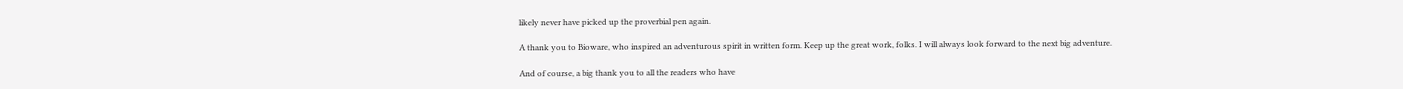likely never have picked up the proverbial pen again.

A thank you to Bioware, who inspired an adventurous spirit in written form. Keep up the great work, folks. I will always look forward to the next big adventure.

And of course, a big thank you to all the readers who have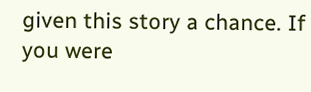given this story a chance. If you were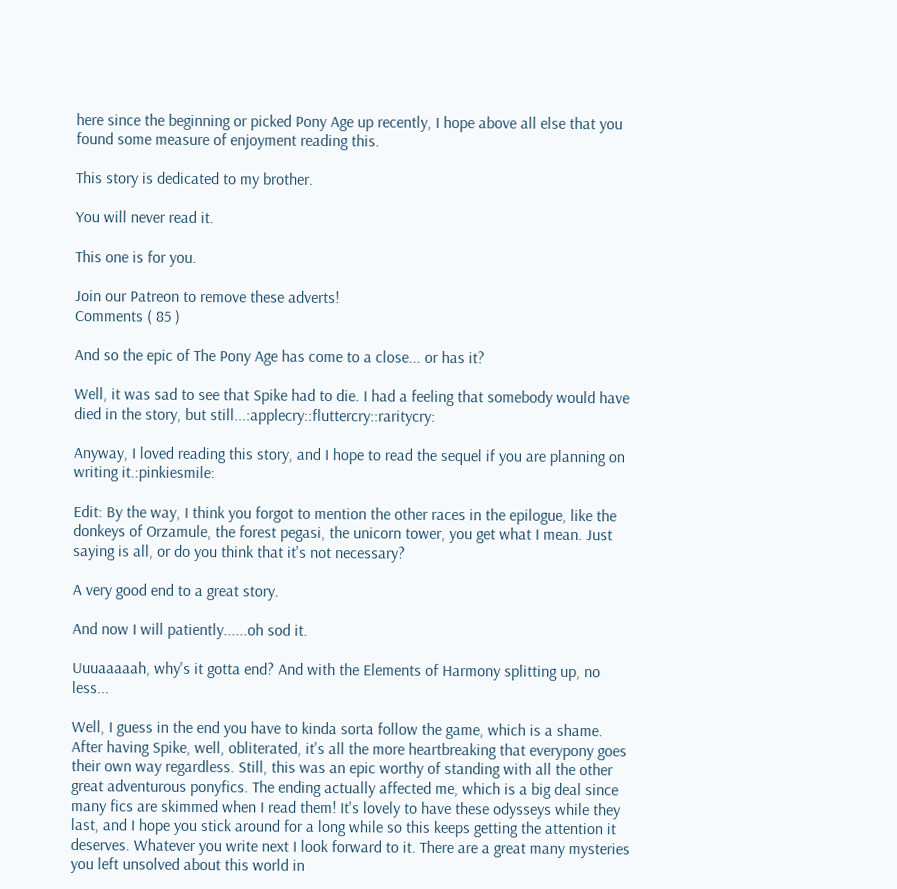here since the beginning or picked Pony Age up recently, I hope above all else that you found some measure of enjoyment reading this.

This story is dedicated to my brother.

You will never read it.

This one is for you.

Join our Patreon to remove these adverts!
Comments ( 85 )

And so the epic of The Pony Age has come to a close... or has it?

Well, it was sad to see that Spike had to die. I had a feeling that somebody would have died in the story, but still...:applecry::fluttercry::raritycry:

Anyway, I loved reading this story, and I hope to read the sequel if you are planning on writing it.:pinkiesmile:

Edit: By the way, I think you forgot to mention the other races in the epilogue, like the donkeys of Orzamule, the forest pegasi, the unicorn tower, you get what I mean. Just saying is all, or do you think that it's not necessary?

A very good end to a great story.

And now I will patiently......oh sod it.

Uuuaaaaah, why's it gotta end? And with the Elements of Harmony splitting up, no less...

Well, I guess in the end you have to kinda sorta follow the game, which is a shame. After having Spike, well, obliterated, it's all the more heartbreaking that everypony goes their own way regardless. Still, this was an epic worthy of standing with all the other great adventurous ponyfics. The ending actually affected me, which is a big deal since many fics are skimmed when I read them! It's lovely to have these odysseys while they last, and I hope you stick around for a long while so this keeps getting the attention it deserves. Whatever you write next I look forward to it. There are a great many mysteries you left unsolved about this world in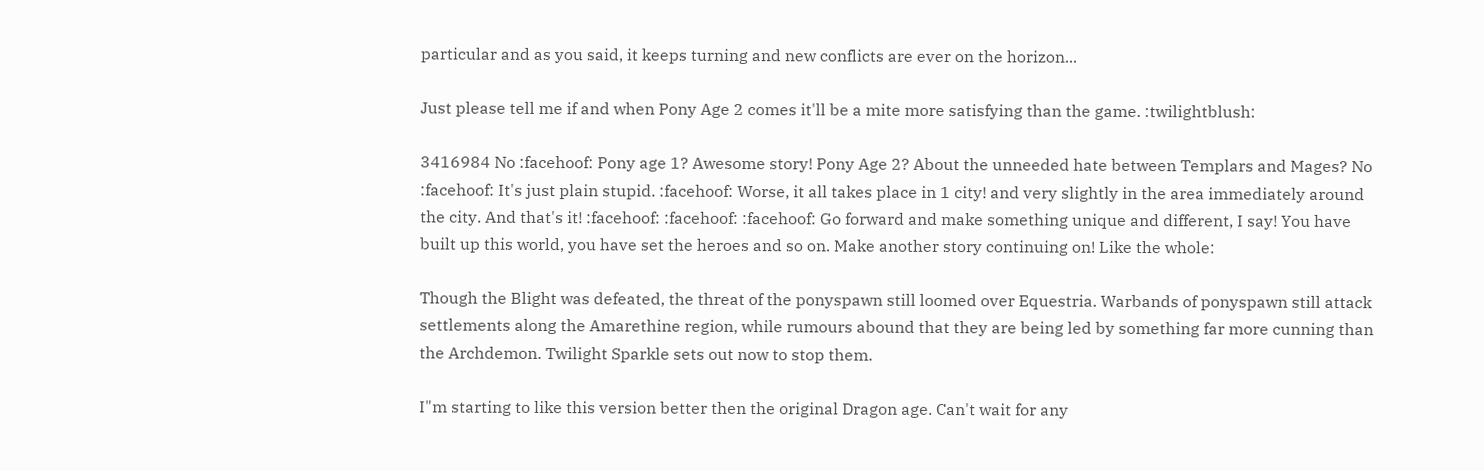particular and as you said, it keeps turning and new conflicts are ever on the horizon...

Just please tell me if and when Pony Age 2 comes it'll be a mite more satisfying than the game. :twilightblush:

3416984 No :facehoof: Pony age 1? Awesome story! Pony Age 2? About the unneeded hate between Templars and Mages? No :facehoof: It's just plain stupid. :facehoof: Worse, it all takes place in 1 city! and very slightly in the area immediately around the city. And that's it! :facehoof: :facehoof: :facehoof: Go forward and make something unique and different, I say! You have built up this world, you have set the heroes and so on. Make another story continuing on! Like the whole:

Though the Blight was defeated, the threat of the ponyspawn still loomed over Equestria. Warbands of ponyspawn still attack settlements along the Amarethine region, while rumours abound that they are being led by something far more cunning than the Archdemon. Twilight Sparkle sets out now to stop them.

I"m starting to like this version better then the original Dragon age. Can't wait for any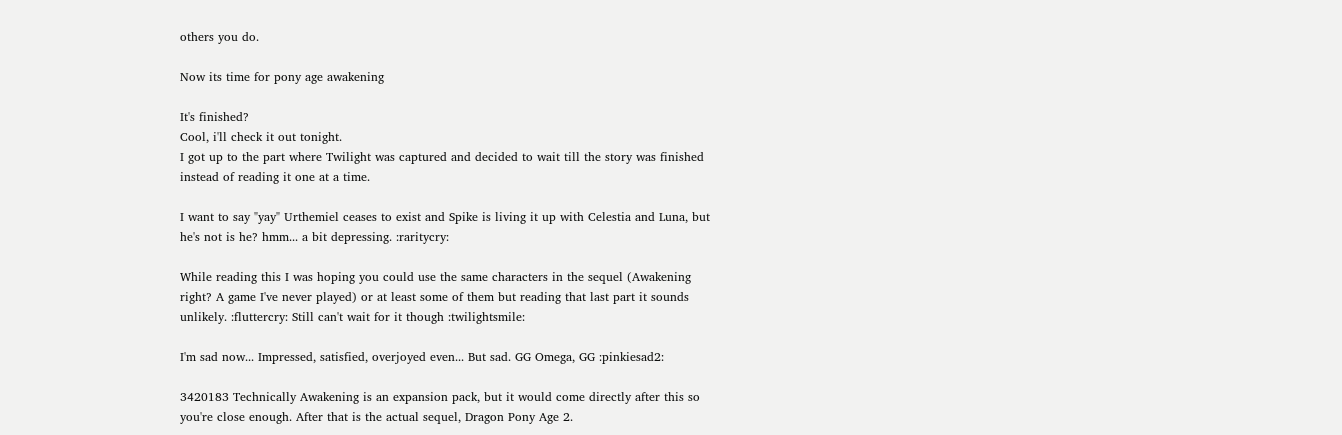others you do.

Now its time for pony age awakening

It's finished?
Cool, i'll check it out tonight.
I got up to the part where Twilight was captured and decided to wait till the story was finished instead of reading it one at a time.

I want to say "yay" Urthemiel ceases to exist and Spike is living it up with Celestia and Luna, but he's not is he? hmm... a bit depressing. :raritycry:

While reading this I was hoping you could use the same characters in the sequel (Awakening right? A game I've never played) or at least some of them but reading that last part it sounds unlikely. :fluttercry: Still can't wait for it though :twilightsmile:

I'm sad now... Impressed, satisfied, overjoyed even... But sad. GG Omega, GG :pinkiesad2:

3420183 Technically Awakening is an expansion pack, but it would come directly after this so you're close enough. After that is the actual sequel, Dragon Pony Age 2.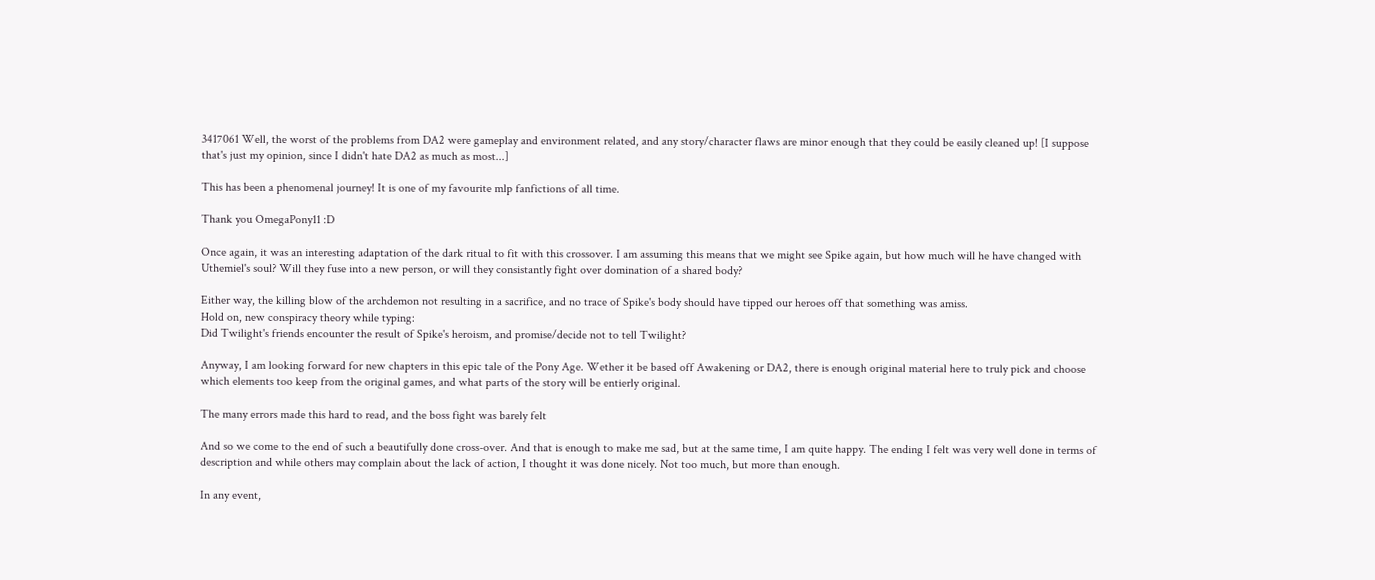3417061 Well, the worst of the problems from DA2 were gameplay and environment related, and any story/character flaws are minor enough that they could be easily cleaned up! [I suppose that's just my opinion, since I didn't hate DA2 as much as most...]

This has been a phenomenal journey! It is one of my favourite mlp fanfictions of all time.

Thank you OmegaPony11 :D

Once again, it was an interesting adaptation of the dark ritual to fit with this crossover. I am assuming this means that we might see Spike again, but how much will he have changed with Uthemiel's soul? Will they fuse into a new person, or will they consistantly fight over domination of a shared body?

Either way, the killing blow of the archdemon not resulting in a sacrifice, and no trace of Spike's body should have tipped our heroes off that something was amiss.
Hold on, new conspiracy theory while typing:
Did Twilight's friends encounter the result of Spike's heroism, and promise/decide not to tell Twilight?

Anyway, I am looking forward for new chapters in this epic tale of the Pony Age. Wether it be based off Awakening or DA2, there is enough original material here to truly pick and choose which elements too keep from the original games, and what parts of the story will be entierly original.

The many errors made this hard to read, and the boss fight was barely felt

And so we come to the end of such a beautifully done cross-over. And that is enough to make me sad, but at the same time, I am quite happy. The ending I felt was very well done in terms of description and while others may complain about the lack of action, I thought it was done nicely. Not too much, but more than enough.

In any event,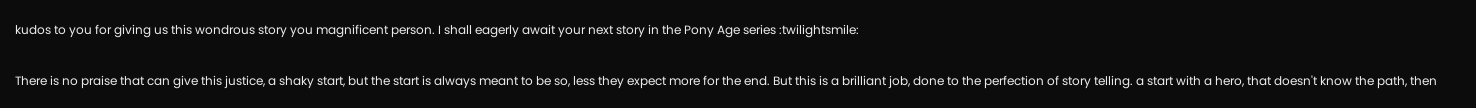kudos to you for giving us this wondrous story you magnificent person. I shall eagerly await your next story in the Pony Age series :twilightsmile:

There is no praise that can give this justice, a shaky start, but the start is always meant to be so, less they expect more for the end. But this is a brilliant job, done to the perfection of story telling. a start with a hero, that doesn't know the path, then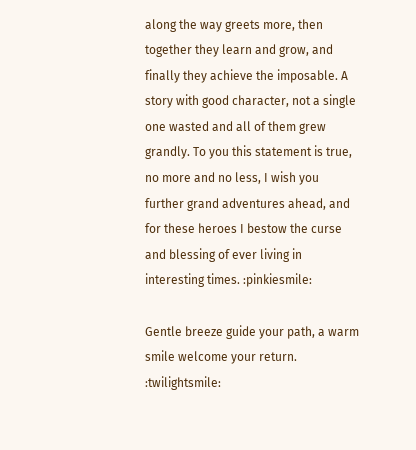along the way greets more, then together they learn and grow, and finally they achieve the imposable. A story with good character, not a single one wasted and all of them grew grandly. To you this statement is true, no more and no less, I wish you further grand adventures ahead, and for these heroes I bestow the curse and blessing of ever living in interesting times. :pinkiesmile:

Gentle breeze guide your path, a warm smile welcome your return. :twilightsmile: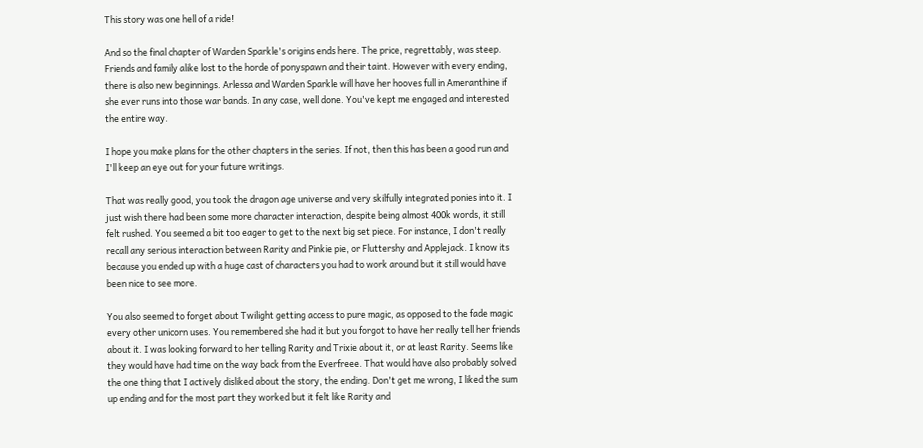This story was one hell of a ride!

And so the final chapter of Warden Sparkle's origins ends here. The price, regrettably, was steep. Friends and family alike lost to the horde of ponyspawn and their taint. However with every ending, there is also new beginnings. Arlessa and Warden Sparkle will have her hooves full in Ameranthine if she ever runs into those war bands. In any case, well done. You've kept me engaged and interested the entire way.

I hope you make plans for the other chapters in the series. If not, then this has been a good run and I'll keep an eye out for your future writings.

That was really good, you took the dragon age universe and very skilfully integrated ponies into it. I just wish there had been some more character interaction, despite being almost 400k words, it still felt rushed. You seemed a bit too eager to get to the next big set piece. For instance, I don't really recall any serious interaction between Rarity and Pinkie pie, or Fluttershy and Applejack. I know its because you ended up with a huge cast of characters you had to work around but it still would have been nice to see more.

You also seemed to forget about Twilight getting access to pure magic, as opposed to the fade magic every other unicorn uses. You remembered she had it but you forgot to have her really tell her friends about it. I was looking forward to her telling Rarity and Trixie about it, or at least Rarity. Seems like they would have had time on the way back from the Everfreee. That would have also probably solved the one thing that I actively disliked about the story, the ending. Don't get me wrong, I liked the sum up ending and for the most part they worked but it felt like Rarity and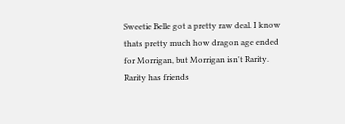Sweetie Belle got a pretty raw deal. I know thats pretty much how dragon age ended for Morrigan, but Morrigan isn't Rarity. Rarity has friends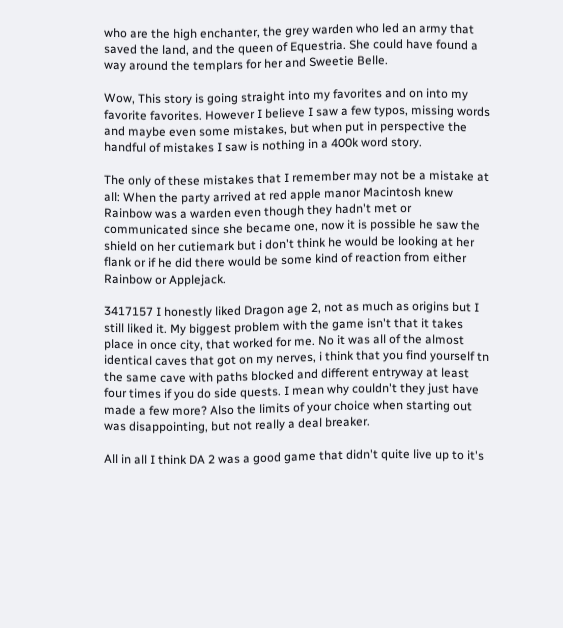who are the high enchanter, the grey warden who led an army that saved the land, and the queen of Equestria. She could have found a way around the templars for her and Sweetie Belle.

Wow, This story is going straight into my favorites and on into my favorite favorites. However I believe I saw a few typos, missing words and maybe even some mistakes, but when put in perspective the handful of mistakes I saw is nothing in a 400k word story.

The only of these mistakes that I remember may not be a mistake at all: When the party arrived at red apple manor Macintosh knew Rainbow was a warden even though they hadn't met or communicated since she became one, now it is possible he saw the shield on her cutiemark but i don't think he would be looking at her flank or if he did there would be some kind of reaction from either Rainbow or Applejack.

3417157 I honestly liked Dragon age 2, not as much as origins but I still liked it. My biggest problem with the game isn't that it takes place in once city, that worked for me. No it was all of the almost identical caves that got on my nerves, i think that you find yourself tn the same cave with paths blocked and different entryway at least four times if you do side quests. I mean why couldn't they just have made a few more? Also the limits of your choice when starting out was disappointing, but not really a deal breaker.

All in all I think DA 2 was a good game that didn't quite live up to it's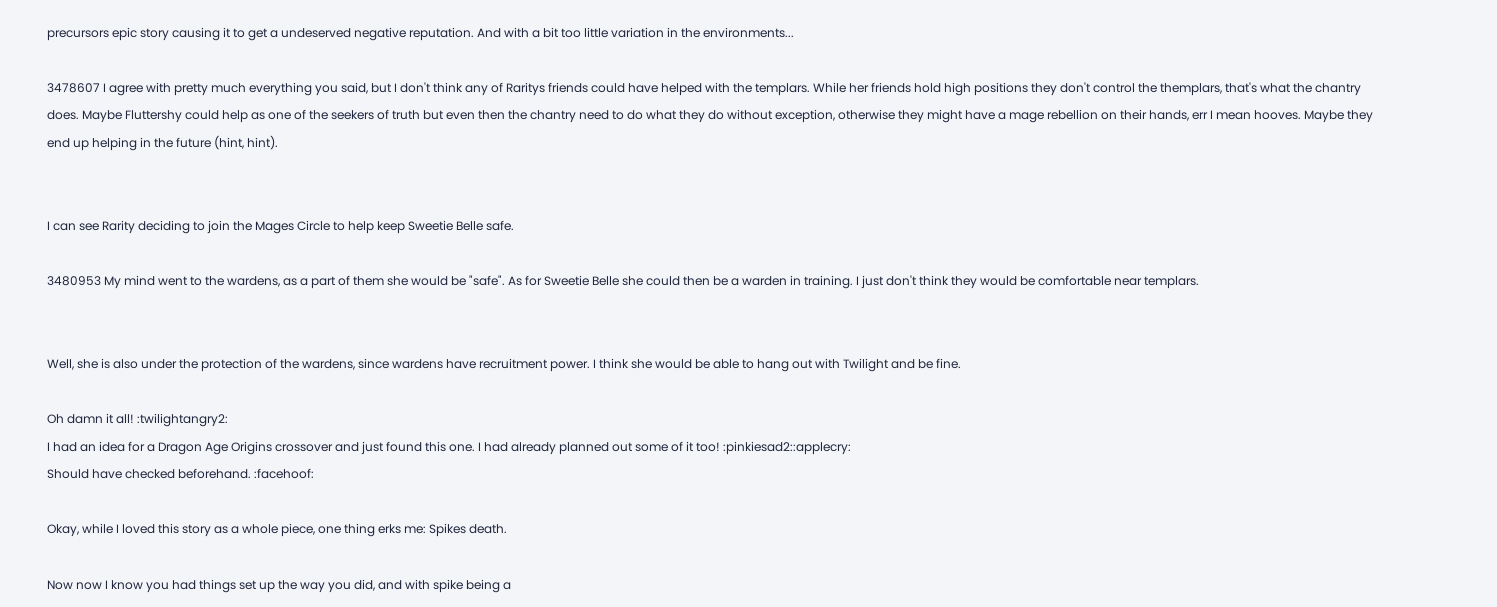precursors epic story causing it to get a undeserved negative reputation. And with a bit too little variation in the environments...

3478607 I agree with pretty much everything you said, but I don't think any of Raritys friends could have helped with the templars. While her friends hold high positions they don't control the themplars, that's what the chantry does. Maybe Fluttershy could help as one of the seekers of truth but even then the chantry need to do what they do without exception, otherwise they might have a mage rebellion on their hands, err I mean hooves. Maybe they end up helping in the future (hint, hint).


I can see Rarity deciding to join the Mages Circle to help keep Sweetie Belle safe.

3480953 My mind went to the wardens, as a part of them she would be "safe". As for Sweetie Belle she could then be a warden in training. I just don't think they would be comfortable near templars.


Well, she is also under the protection of the wardens, since wardens have recruitment power. I think she would be able to hang out with Twilight and be fine.

Oh damn it all! :twilightangry2:
I had an idea for a Dragon Age Origins crossover and just found this one. I had already planned out some of it too! :pinkiesad2::applecry:
Should have checked beforehand. :facehoof:

Okay, while I loved this story as a whole piece, one thing erks me: Spikes death.

Now now I know you had things set up the way you did, and with spike being a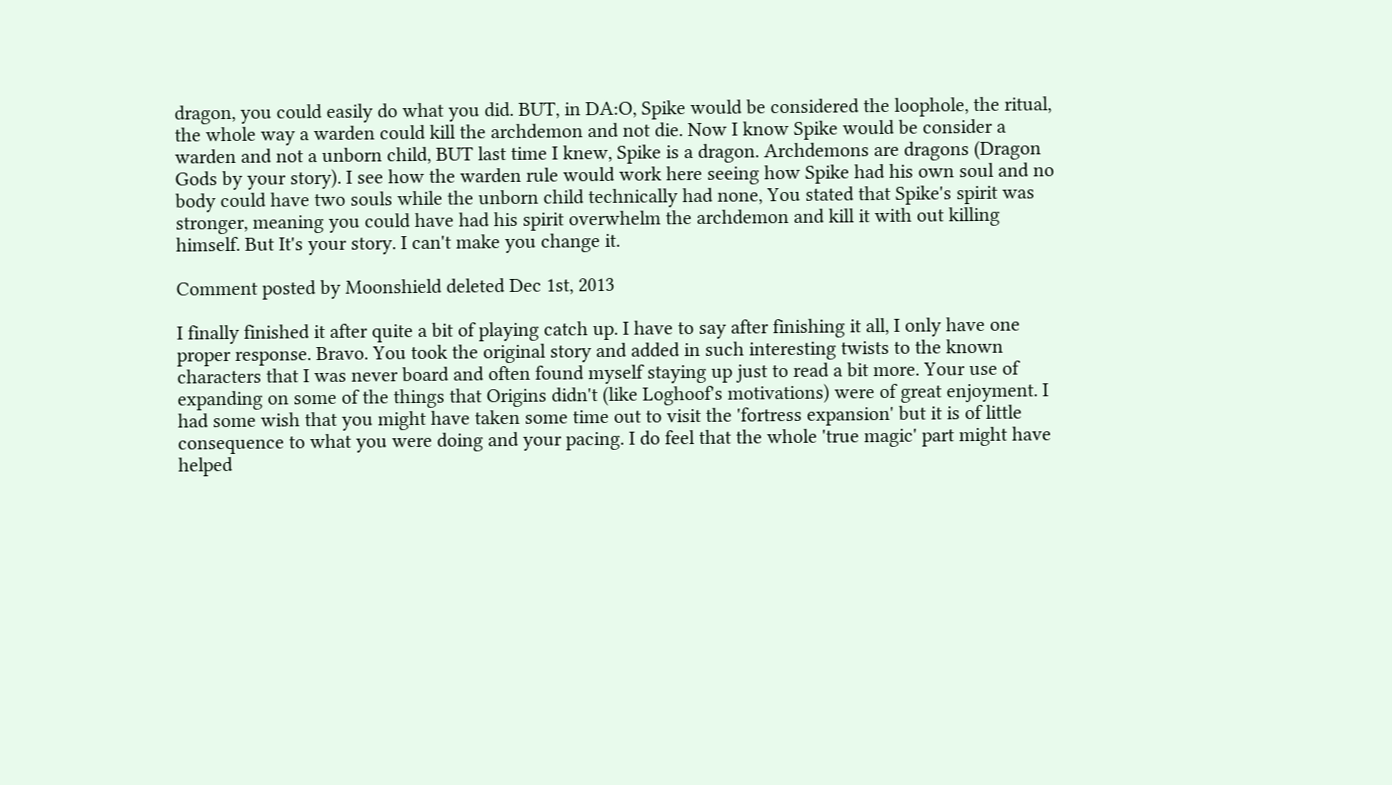dragon, you could easily do what you did. BUT, in DA:O, Spike would be considered the loophole, the ritual, the whole way a warden could kill the archdemon and not die. Now I know Spike would be consider a warden and not a unborn child, BUT last time I knew, Spike is a dragon. Archdemons are dragons (Dragon Gods by your story). I see how the warden rule would work here seeing how Spike had his own soul and no body could have two souls while the unborn child technically had none, You stated that Spike's spirit was stronger, meaning you could have had his spirit overwhelm the archdemon and kill it with out killing himself. But It's your story. I can't make you change it.

Comment posted by Moonshield deleted Dec 1st, 2013

I finally finished it after quite a bit of playing catch up. I have to say after finishing it all, I only have one proper response. Bravo. You took the original story and added in such interesting twists to the known characters that I was never board and often found myself staying up just to read a bit more. Your use of expanding on some of the things that Origins didn't (like Loghoof's motivations) were of great enjoyment. I had some wish that you might have taken some time out to visit the 'fortress expansion' but it is of little consequence to what you were doing and your pacing. I do feel that the whole 'true magic' part might have helped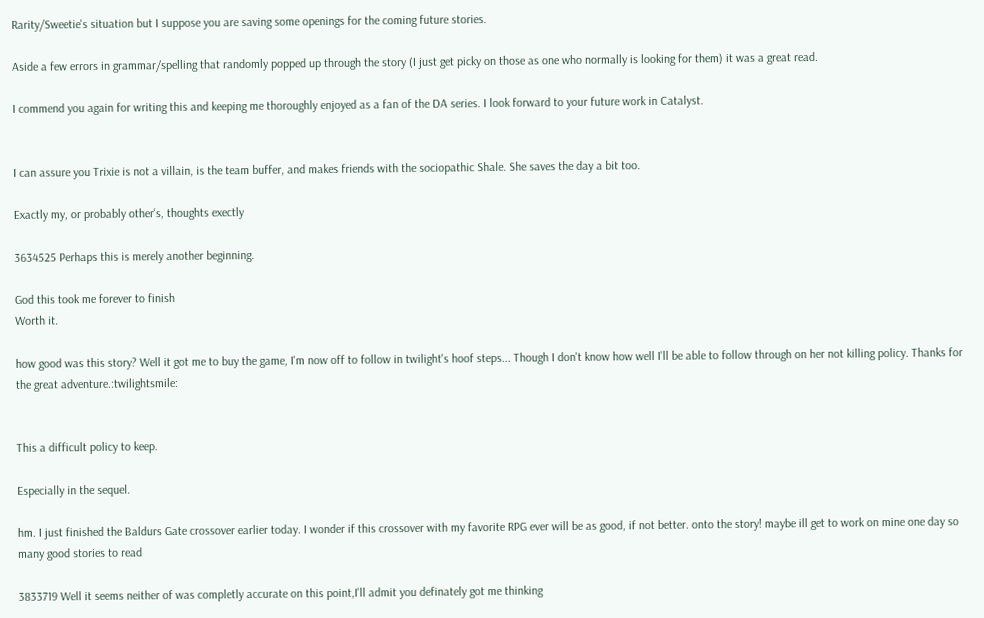Rarity/Sweetie's situation but I suppose you are saving some openings for the coming future stories.

Aside a few errors in grammar/spelling that randomly popped up through the story (I just get picky on those as one who normally is looking for them) it was a great read.

I commend you again for writing this and keeping me thoroughly enjoyed as a fan of the DA series. I look forward to your future work in Catalyst.


I can assure you Trixie is not a villain, is the team buffer, and makes friends with the sociopathic Shale. She saves the day a bit too.

Exactly my, or probably other's, thoughts exectly

3634525 Perhaps this is merely another beginning.

God this took me forever to finish
Worth it.

how good was this story? Well it got me to buy the game, I'm now off to follow in twilight's hoof steps... Though I don't know how well I'll be able to follow through on her not killing policy. Thanks for the great adventure.:twilightsmile:


This a difficult policy to keep.

Especially in the sequel.

hm. I just finished the Baldurs Gate crossover earlier today. I wonder if this crossover with my favorite RPG ever will be as good, if not better. onto the story! maybe ill get to work on mine one day so many good stories to read

3833719 Well it seems neither of was completly accurate on this point,I'll admit you definately got me thinking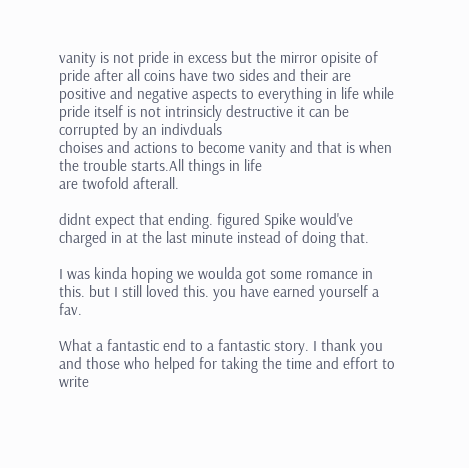vanity is not pride in excess but the mirror opisite of pride after all coins have two sides and their are positive and negative aspects to everything in life while pride itself is not intrinsicly destructive it can be corrupted by an indivduals
choises and actions to become vanity and that is when the trouble starts.All things in life
are twofold afterall.

didnt expect that ending. figured Spike would've charged in at the last minute instead of doing that.

I was kinda hoping we woulda got some romance in this. but I still loved this. you have earned yourself a fav.

What a fantastic end to a fantastic story. I thank you and those who helped for taking the time and effort to write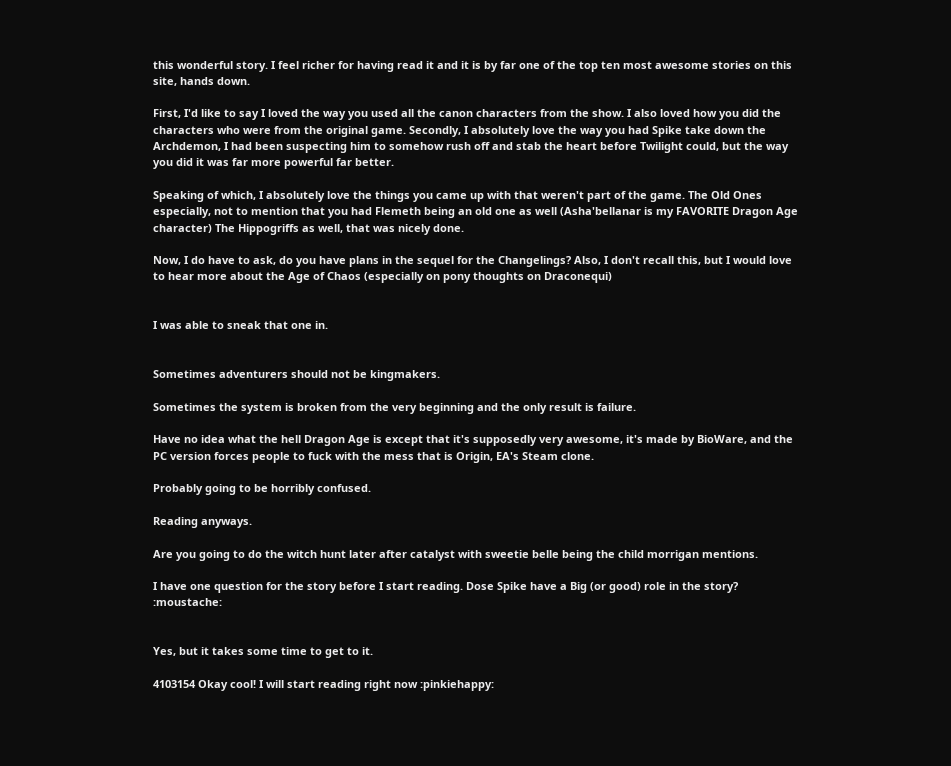this wonderful story. I feel richer for having read it and it is by far one of the top ten most awesome stories on this site, hands down.

First, I'd like to say I loved the way you used all the canon characters from the show. I also loved how you did the characters who were from the original game. Secondly, I absolutely love the way you had Spike take down the Archdemon, I had been suspecting him to somehow rush off and stab the heart before Twilight could, but the way you did it was far more powerful far better.

Speaking of which, I absolutely love the things you came up with that weren't part of the game. The Old Ones especially, not to mention that you had Flemeth being an old one as well (Asha'bellanar is my FAVORITE Dragon Age character) The Hippogriffs as well, that was nicely done.

Now, I do have to ask, do you have plans in the sequel for the Changelings? Also, I don't recall this, but I would love to hear more about the Age of Chaos (especially on pony thoughts on Draconequi)


I was able to sneak that one in.


Sometimes adventurers should not be kingmakers.

Sometimes the system is broken from the very beginning and the only result is failure.

Have no idea what the hell Dragon Age is except that it's supposedly very awesome, it's made by BioWare, and the PC version forces people to fuck with the mess that is Origin, EA's Steam clone.

Probably going to be horribly confused.

Reading anyways.

Are you going to do the witch hunt later after catalyst with sweetie belle being the child morrigan mentions.

I have one question for the story before I start reading. Dose Spike have a Big (or good) role in the story? :moustache:


Yes, but it takes some time to get to it.

4103154 Okay cool! I will start reading right now :pinkiehappy: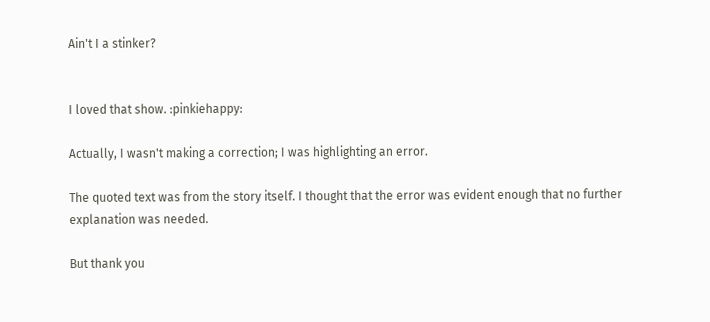Ain't I a stinker?


I loved that show. :pinkiehappy:

Actually, I wasn't making a correction; I was highlighting an error.

The quoted text was from the story itself. I thought that the error was evident enough that no further explanation was needed.

But thank you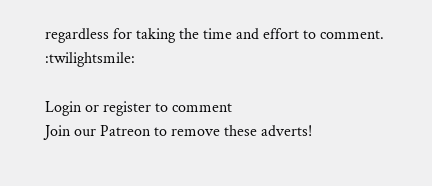regardless for taking the time and effort to comment. :twilightsmile:

Login or register to comment
Join our Patreon to remove these adverts!